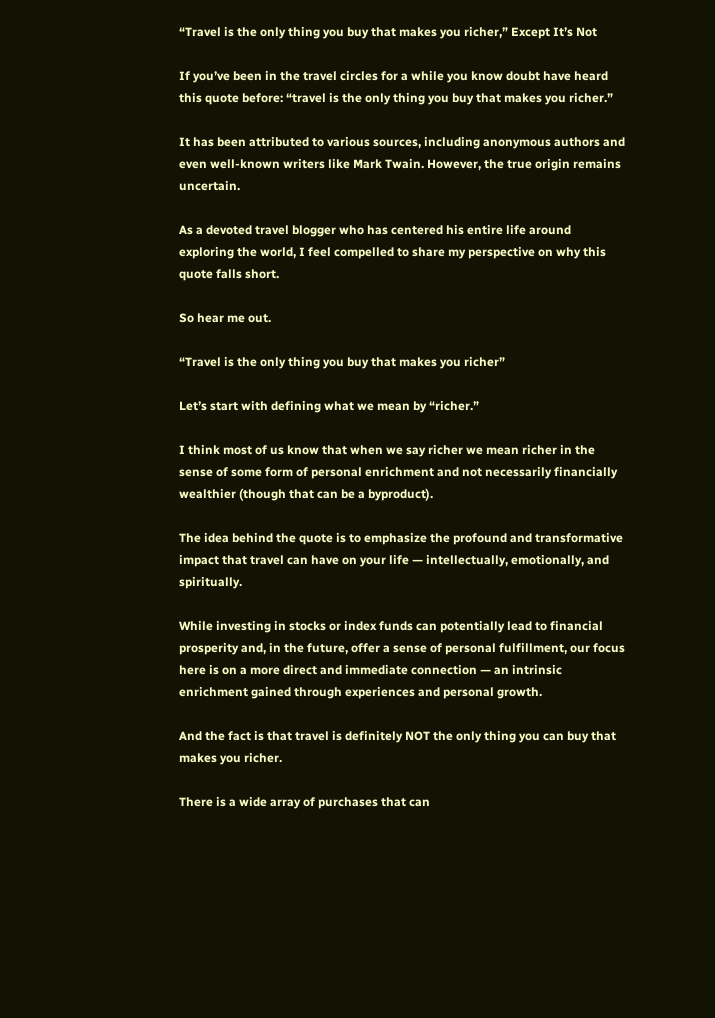“Travel is the only thing you buy that makes you richer,” Except It’s Not

If you’ve been in the travel circles for a while you know doubt have heard this quote before: “travel is the only thing you buy that makes you richer.”

It has been attributed to various sources, including anonymous authors and even well-known writers like Mark Twain. However, the true origin remains uncertain.

As a devoted travel blogger who has centered his entire life around exploring the world, I feel compelled to share my perspective on why this quote falls short.

So hear me out.

“Travel is the only thing you buy that makes you richer”

Let’s start with defining what we mean by “richer.”

I think most of us know that when we say richer we mean richer in the sense of some form of personal enrichment and not necessarily financially wealthier (though that can be a byproduct).

The idea behind the quote is to emphasize the profound and transformative impact that travel can have on your life — intellectually, emotionally, and spiritually.

While investing in stocks or index funds can potentially lead to financial prosperity and, in the future, offer a sense of personal fulfillment, our focus here is on a more direct and immediate connection — an intrinsic enrichment gained through experiences and personal growth.

And the fact is that travel is definitely NOT the only thing you can buy that makes you richer.

There is a wide array of purchases that can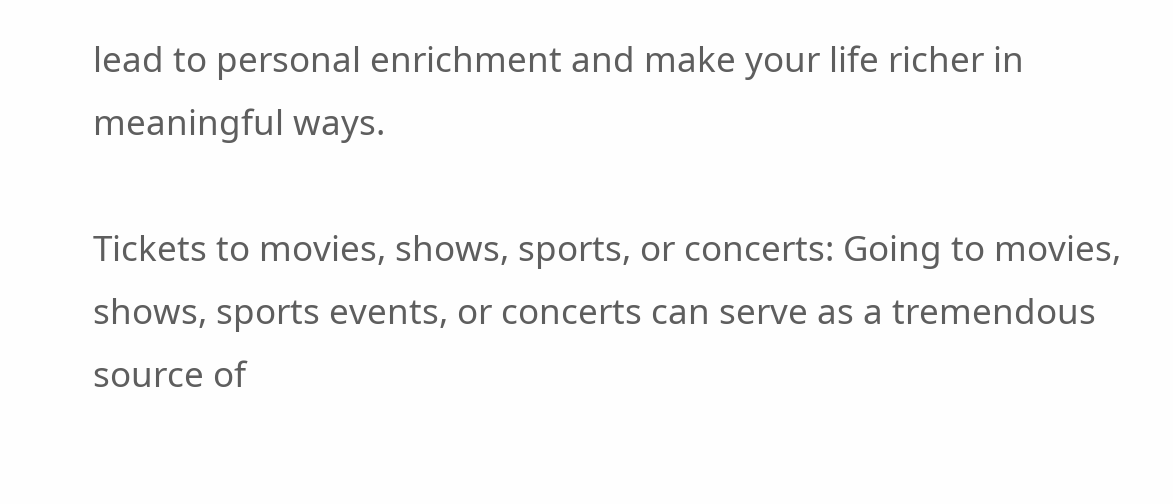lead to personal enrichment and make your life richer in meaningful ways.

Tickets to movies, shows, sports, or concerts: Going to movies, shows, sports events, or concerts can serve as a tremendous source of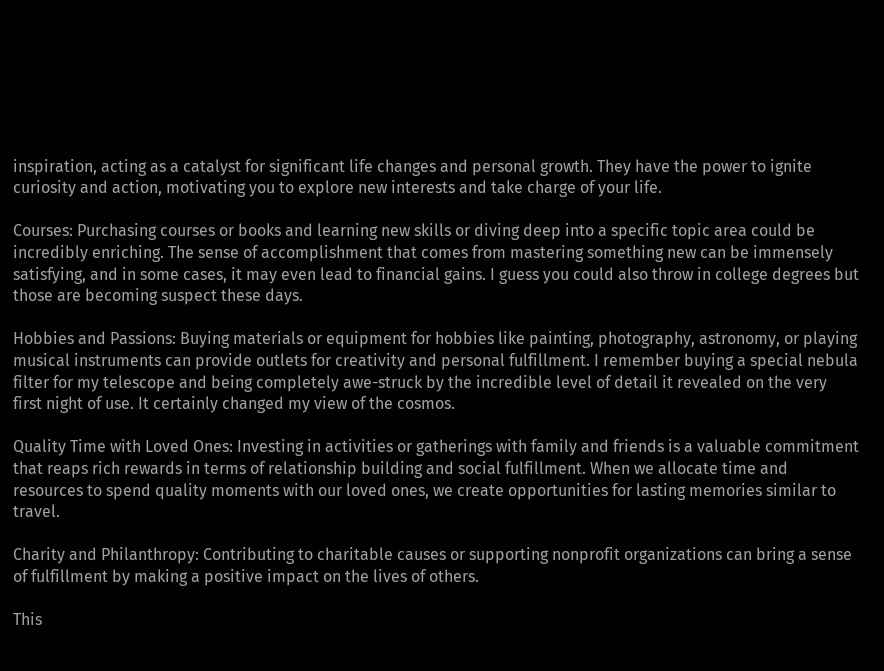inspiration, acting as a catalyst for significant life changes and personal growth. They have the power to ignite curiosity and action, motivating you to explore new interests and take charge of your life.

Courses: Purchasing courses or books and learning new skills or diving deep into a specific topic area could be incredibly enriching. The sense of accomplishment that comes from mastering something new can be immensely satisfying, and in some cases, it may even lead to financial gains. I guess you could also throw in college degrees but those are becoming suspect these days.

Hobbies and Passions: Buying materials or equipment for hobbies like painting, photography, astronomy, or playing musical instruments can provide outlets for creativity and personal fulfillment. I remember buying a special nebula filter for my telescope and being completely awe-struck by the incredible level of detail it revealed on the very first night of use. It certainly changed my view of the cosmos.

Quality Time with Loved Ones: Investing in activities or gatherings with family and friends is a valuable commitment that reaps rich rewards in terms of relationship building and social fulfillment. When we allocate time and resources to spend quality moments with our loved ones, we create opportunities for lasting memories similar to travel.

Charity and Philanthropy: Contributing to charitable causes or supporting nonprofit organizations can bring a sense of fulfillment by making a positive impact on the lives of others.

This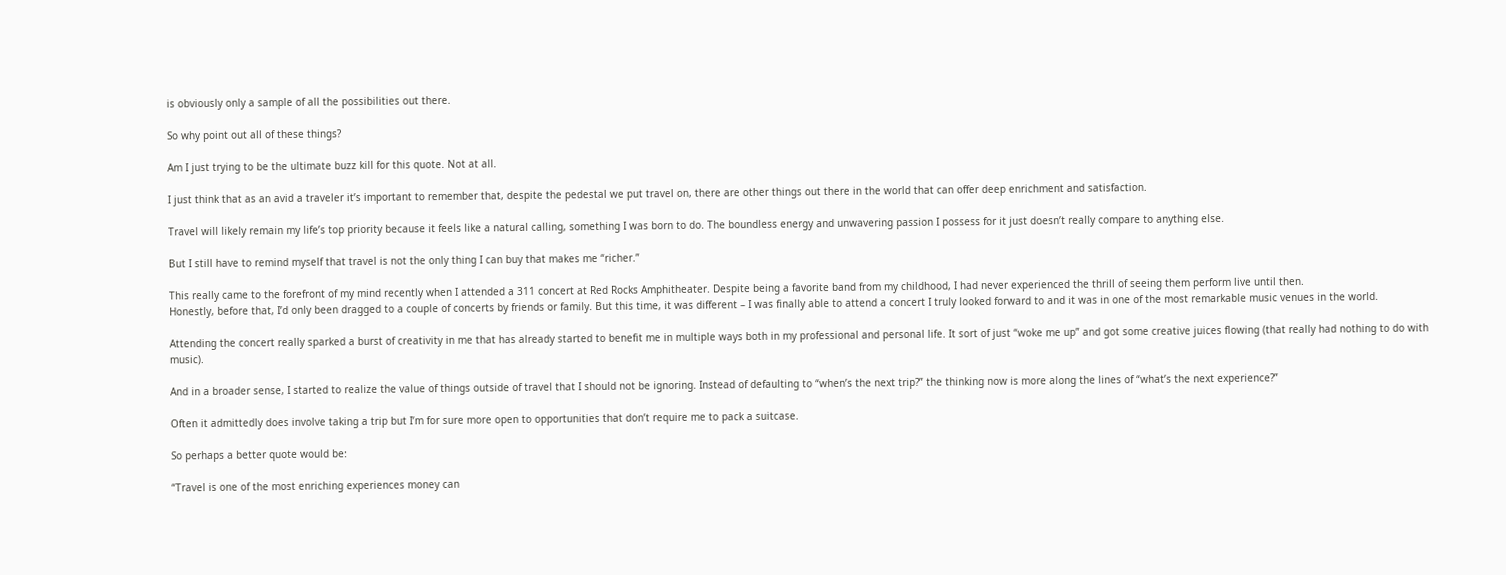is obviously only a sample of all the possibilities out there.

So why point out all of these things?

Am I just trying to be the ultimate buzz kill for this quote. Not at all.

I just think that as an avid a traveler it’s important to remember that, despite the pedestal we put travel on, there are other things out there in the world that can offer deep enrichment and satisfaction.

Travel will likely remain my life’s top priority because it feels like a natural calling, something I was born to do. The boundless energy and unwavering passion I possess for it just doesn’t really compare to anything else.

But I still have to remind myself that travel is not the only thing I can buy that makes me “richer.”

This really came to the forefront of my mind recently when I attended a 311 concert at Red Rocks Amphitheater. Despite being a favorite band from my childhood, I had never experienced the thrill of seeing them perform live until then.
Honestly, before that, I’d only been dragged to a couple of concerts by friends or family. But this time, it was different – I was finally able to attend a concert I truly looked forward to and it was in one of the most remarkable music venues in the world.

Attending the concert really sparked a burst of creativity in me that has already started to benefit me in multiple ways both in my professional and personal life. It sort of just “woke me up” and got some creative juices flowing (that really had nothing to do with music).

And in a broader sense, I started to realize the value of things outside of travel that I should not be ignoring. Instead of defaulting to “when’s the next trip?” the thinking now is more along the lines of “what’s the next experience?”

Often it admittedly does involve taking a trip but I’m for sure more open to opportunities that don’t require me to pack a suitcase.

So perhaps a better quote would be:

“Travel is one of the most enriching experiences money can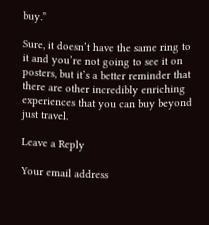buy.”

Sure, it doesn’t have the same ring to it and you’re not going to see it on posters, but it’s a better reminder that there are other incredibly enriching experiences that you can buy beyond just travel.

Leave a Reply

Your email address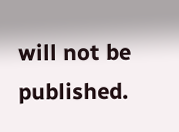will not be published.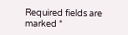Required fields are marked *